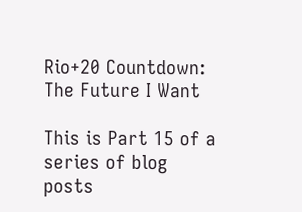Rio+20 Countdown: The Future I Want

This is Part 15 of a series of blog posts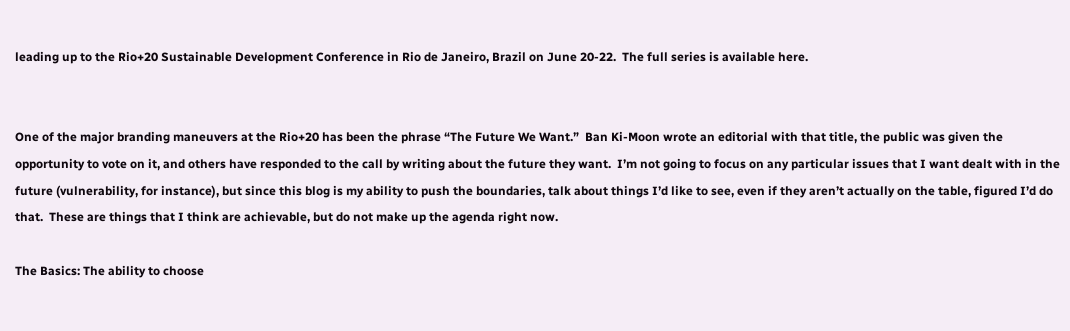leading up to the Rio+20 Sustainable Development Conference in Rio de Janeiro, Brazil on June 20-22.  The full series is available here.


One of the major branding maneuvers at the Rio+20 has been the phrase “The Future We Want.”  Ban Ki-Moon wrote an editorial with that title, the public was given the opportunity to vote on it, and others have responded to the call by writing about the future they want.  I’m not going to focus on any particular issues that I want dealt with in the future (vulnerability, for instance), but since this blog is my ability to push the boundaries, talk about things I’d like to see, even if they aren’t actually on the table, figured I’d do that.  These are things that I think are achievable, but do not make up the agenda right now.

The Basics: The ability to choose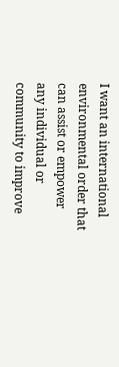I want an international environmental order that can assist or empower any individual or community to improve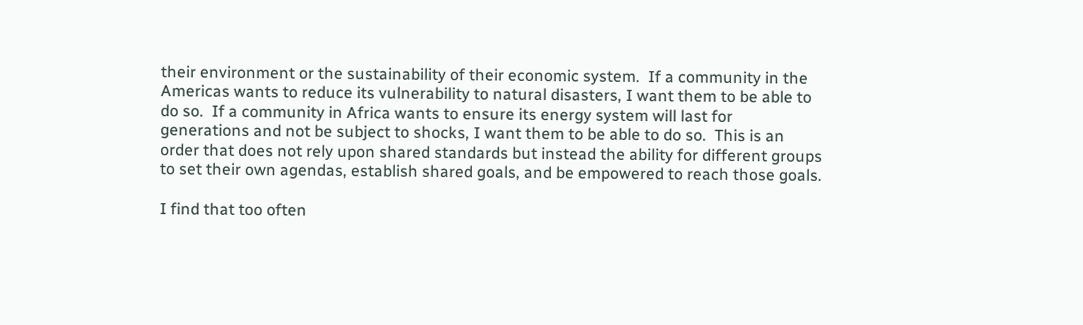their environment or the sustainability of their economic system.  If a community in the Americas wants to reduce its vulnerability to natural disasters, I want them to be able to do so.  If a community in Africa wants to ensure its energy system will last for generations and not be subject to shocks, I want them to be able to do so.  This is an order that does not rely upon shared standards but instead the ability for different groups to set their own agendas, establish shared goals, and be empowered to reach those goals.

I find that too often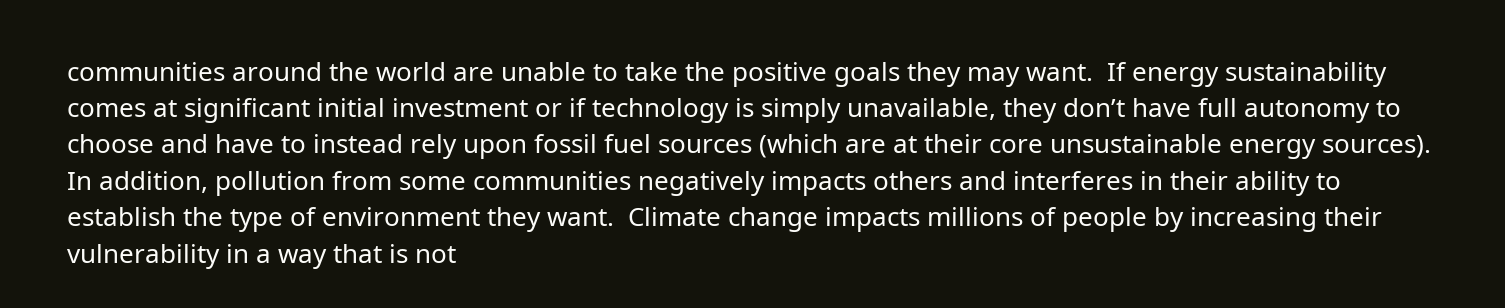communities around the world are unable to take the positive goals they may want.  If energy sustainability comes at significant initial investment or if technology is simply unavailable, they don’t have full autonomy to choose and have to instead rely upon fossil fuel sources (which are at their core unsustainable energy sources).  In addition, pollution from some communities negatively impacts others and interferes in their ability to establish the type of environment they want.  Climate change impacts millions of people by increasing their vulnerability in a way that is not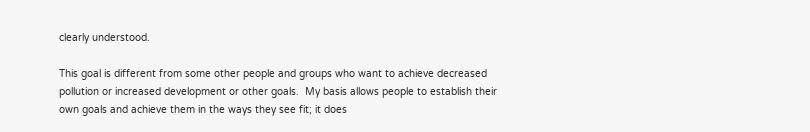clearly understood.

This goal is different from some other people and groups who want to achieve decreased pollution or increased development or other goals.  My basis allows people to establish their own goals and achieve them in the ways they see fit; it does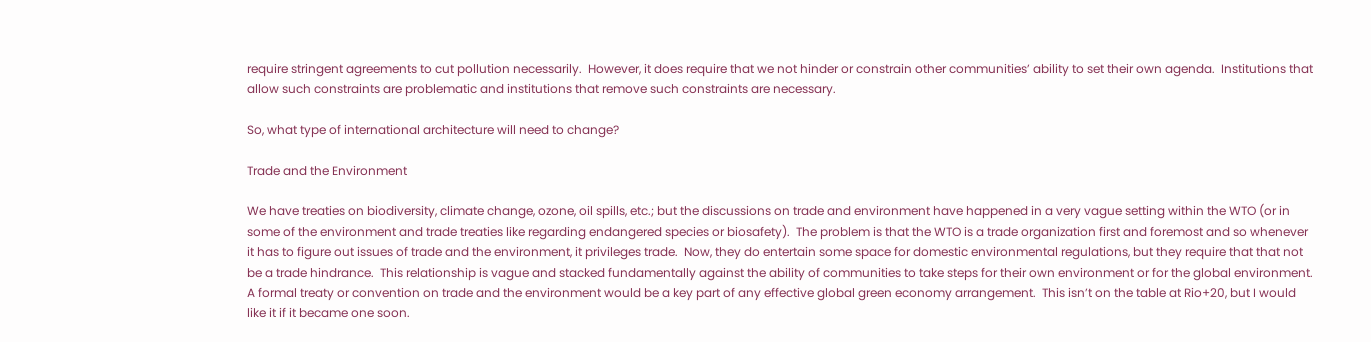require stringent agreements to cut pollution necessarily.  However, it does require that we not hinder or constrain other communities’ ability to set their own agenda.  Institutions that allow such constraints are problematic and institutions that remove such constraints are necessary.

So, what type of international architecture will need to change?

Trade and the Environment

We have treaties on biodiversity, climate change, ozone, oil spills, etc.; but the discussions on trade and environment have happened in a very vague setting within the WTO (or in some of the environment and trade treaties like regarding endangered species or biosafety).  The problem is that the WTO is a trade organization first and foremost and so whenever it has to figure out issues of trade and the environment, it privileges trade.  Now, they do entertain some space for domestic environmental regulations, but they require that that not be a trade hindrance.  This relationship is vague and stacked fundamentally against the ability of communities to take steps for their own environment or for the global environment.  A formal treaty or convention on trade and the environment would be a key part of any effective global green economy arrangement.  This isn’t on the table at Rio+20, but I would like it if it became one soon.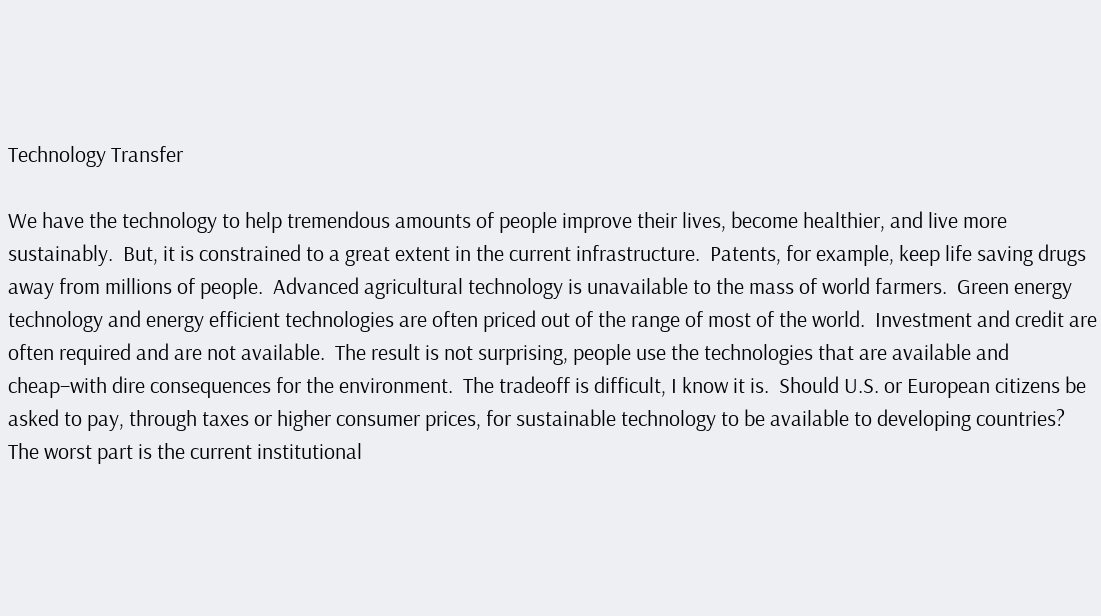Technology Transfer

We have the technology to help tremendous amounts of people improve their lives, become healthier, and live more sustainably.  But, it is constrained to a great extent in the current infrastructure.  Patents, for example, keep life saving drugs away from millions of people.  Advanced agricultural technology is unavailable to the mass of world farmers.  Green energy technology and energy efficient technologies are often priced out of the range of most of the world.  Investment and credit are often required and are not available.  The result is not surprising, people use the technologies that are available and cheap–with dire consequences for the environment.  The tradeoff is difficult, I know it is.  Should U.S. or European citizens be asked to pay, through taxes or higher consumer prices, for sustainable technology to be available to developing countries?  The worst part is the current institutional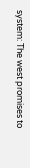system: The west promises to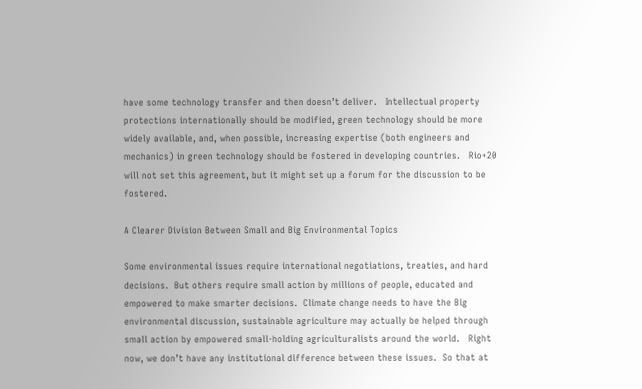have some technology transfer and then doesn’t deliver.   Intellectual property protections internationally should be modified, green technology should be more widely available, and, when possible, increasing expertise (both engineers and mechanics) in green technology should be fostered in developing countries.   Rio+20 will not set this agreement, but it might set up a forum for the discussion to be fostered.

A Clearer Division Between Small and Big Environmental Topics

Some environmental issues require international negotiations, treaties, and hard decisions.  But others require small action by millions of people, educated and empowered to make smarter decisions.  Climate change needs to have the Big environmental discussion, sustainable agriculture may actually be helped through small action by empowered small-holding agriculturalists around the world.   Right now, we don’t have any institutional difference between these issues.  So that at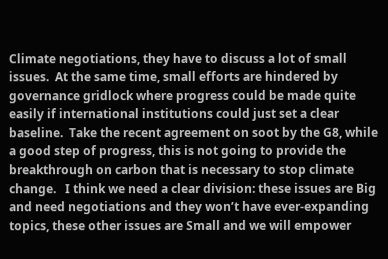Climate negotiations, they have to discuss a lot of small issues.  At the same time, small efforts are hindered by governance gridlock where progress could be made quite easily if international institutions could just set a clear baseline.  Take the recent agreement on soot by the G8, while a good step of progress, this is not going to provide the breakthrough on carbon that is necessary to stop climate change.   I think we need a clear division: these issues are Big and need negotiations and they won’t have ever-expanding topics, these other issues are Small and we will empower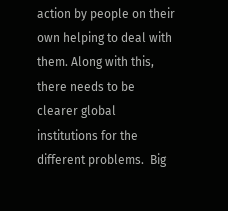action by people on their own helping to deal with them. Along with this, there needs to be clearer global institutions for the different problems.  Big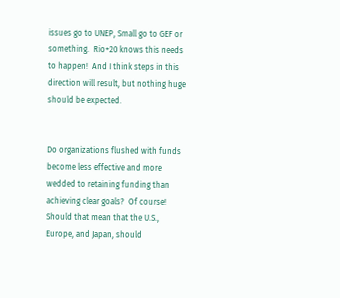issues go to UNEP, Small go to GEF or something.  Rio+20 knows this needs to happen!  And I think steps in this direction will result, but nothing huge should be expected.


Do organizations flushed with funds become less effective and more wedded to retaining funding than achieving clear goals?  Of course!  Should that mean that the U.S., Europe, and Japan, should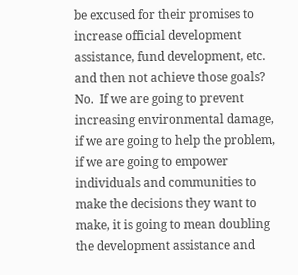be excused for their promises to increase official development assistance, fund development, etc. and then not achieve those goals?  No.  If we are going to prevent increasing environmental damage, if we are going to help the problem, if we are going to empower individuals and communities to make the decisions they want to make, it is going to mean doubling the development assistance and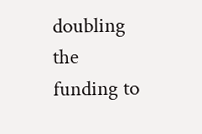doubling the funding to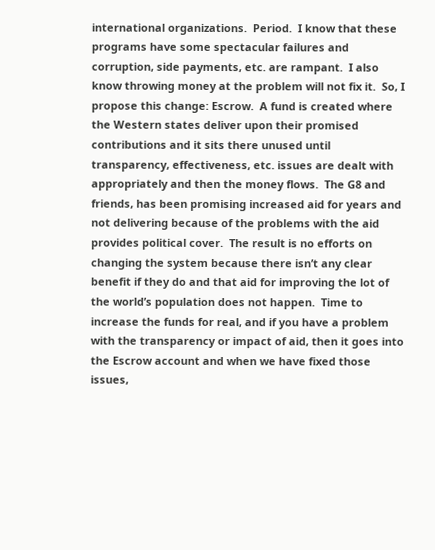international organizations.  Period.  I know that these programs have some spectacular failures and corruption, side payments, etc. are rampant.  I also know throwing money at the problem will not fix it.  So, I propose this change: Escrow.  A fund is created where the Western states deliver upon their promised contributions and it sits there unused until transparency, effectiveness, etc. issues are dealt with appropriately and then the money flows.  The G8 and friends, has been promising increased aid for years and not delivering because of the problems with the aid provides political cover.  The result is no efforts on changing the system because there isn’t any clear benefit if they do and that aid for improving the lot of the world’s population does not happen.  Time to increase the funds for real, and if you have a problem with the transparency or impact of aid, then it goes into the Escrow account and when we have fixed those issues,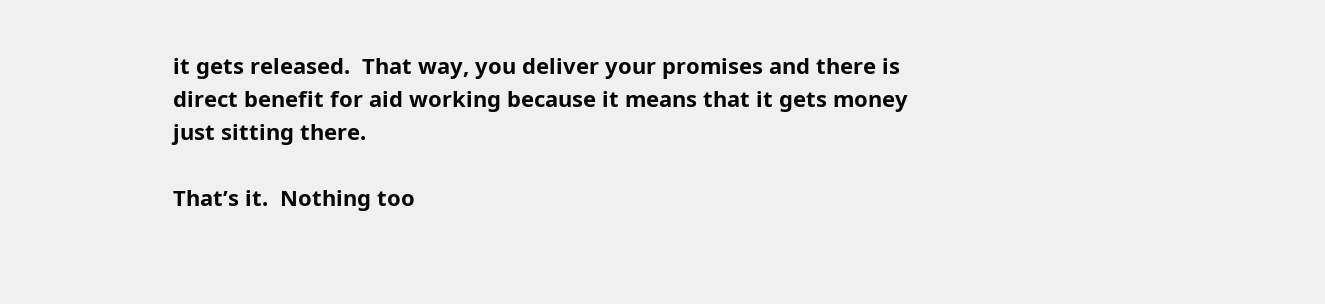it gets released.  That way, you deliver your promises and there is direct benefit for aid working because it means that it gets money just sitting there.

That’s it.  Nothing too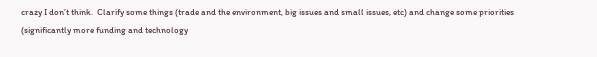crazy I don’t think.  Clarify some things (trade and the environment, big issues and small issues, etc) and change some priorities (significantly more funding and technology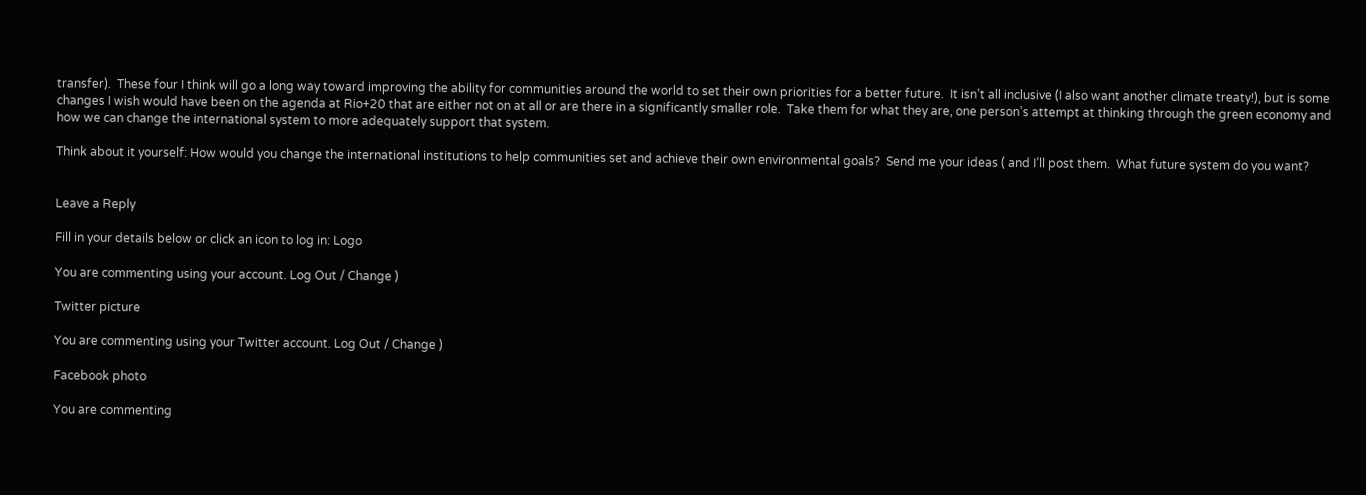transfer).  These four I think will go a long way toward improving the ability for communities around the world to set their own priorities for a better future.  It isn’t all inclusive (I also want another climate treaty!), but is some changes I wish would have been on the agenda at Rio+20 that are either not on at all or are there in a significantly smaller role.  Take them for what they are, one person’s attempt at thinking through the green economy and how we can change the international system to more adequately support that system.

Think about it yourself: How would you change the international institutions to help communities set and achieve their own environmental goals?  Send me your ideas ( and I’ll post them.  What future system do you want?


Leave a Reply

Fill in your details below or click an icon to log in: Logo

You are commenting using your account. Log Out / Change )

Twitter picture

You are commenting using your Twitter account. Log Out / Change )

Facebook photo

You are commenting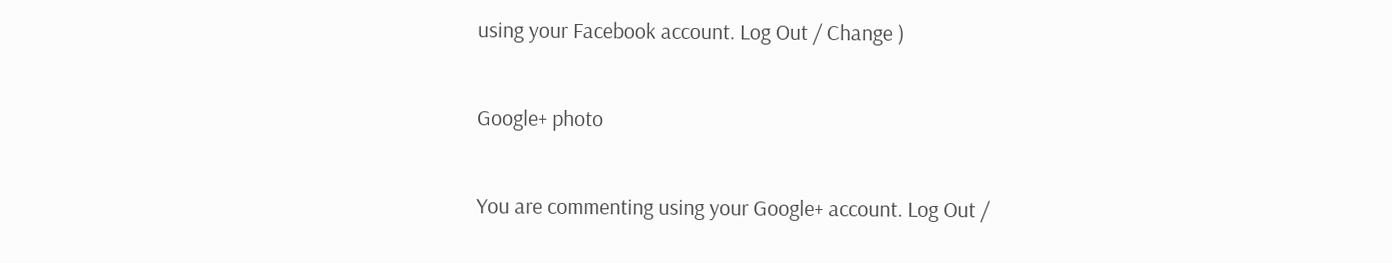using your Facebook account. Log Out / Change )

Google+ photo

You are commenting using your Google+ account. Log Out /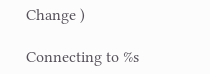Change )

Connecting to %s